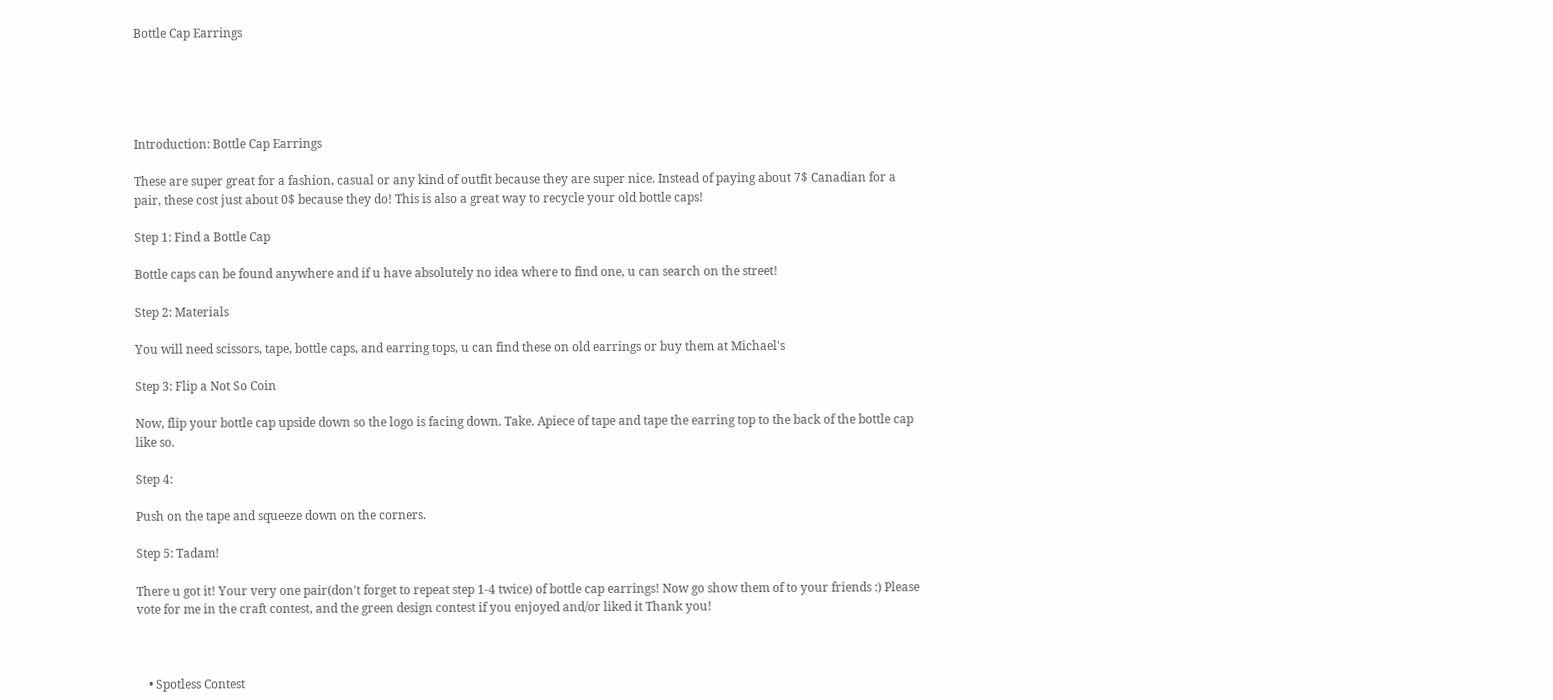Bottle Cap Earrings





Introduction: Bottle Cap Earrings

These are super great for a fashion, casual or any kind of outfit because they are super nice. Instead of paying about 7$ Canadian for a pair, these cost just about 0$ because they do! This is also a great way to recycle your old bottle caps!

Step 1: Find a Bottle Cap

Bottle caps can be found anywhere and if u have absolutely no idea where to find one, u can search on the street!

Step 2: Materials

You will need scissors, tape, bottle caps, and earring tops, u can find these on old earrings or buy them at Michael's

Step 3: Flip a Not So Coin

Now, flip your bottle cap upside down so the logo is facing down. Take. Apiece of tape and tape the earring top to the back of the bottle cap like so.

Step 4:

Push on the tape and squeeze down on the corners.

Step 5: Tadam!

There u got it! Your very one pair(don't forget to repeat step 1-4 twice) of bottle cap earrings! Now go show them of to your friends :) Please vote for me in the craft contest, and the green design contest if you enjoyed and/or liked it Thank you!



    • Spotless Contest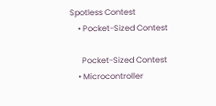Spotless Contest
    • Pocket-Sized Contest

      Pocket-Sized Contest
    • Microcontroller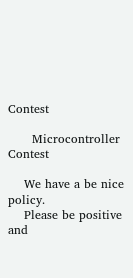Contest

      Microcontroller Contest

    We have a be nice policy.
    Please be positive and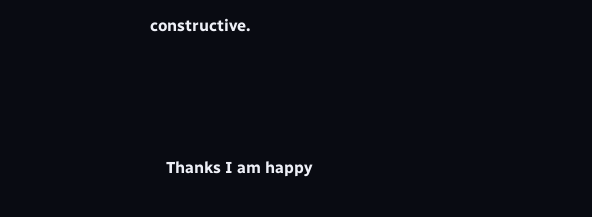constructive.




    Thanks I am happy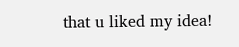that u liked my idea!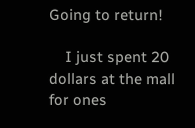Going to return!

    I just spent 20 dollars at the mall for ones